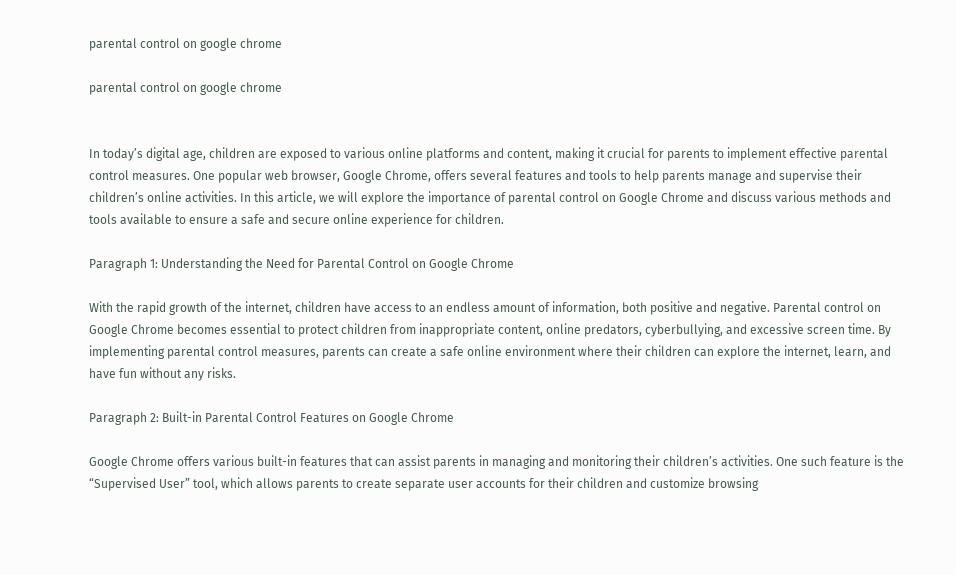parental control on google chrome

parental control on google chrome


In today’s digital age, children are exposed to various online platforms and content, making it crucial for parents to implement effective parental control measures. One popular web browser, Google Chrome, offers several features and tools to help parents manage and supervise their children’s online activities. In this article, we will explore the importance of parental control on Google Chrome and discuss various methods and tools available to ensure a safe and secure online experience for children.

Paragraph 1: Understanding the Need for Parental Control on Google Chrome

With the rapid growth of the internet, children have access to an endless amount of information, both positive and negative. Parental control on Google Chrome becomes essential to protect children from inappropriate content, online predators, cyberbullying, and excessive screen time. By implementing parental control measures, parents can create a safe online environment where their children can explore the internet, learn, and have fun without any risks.

Paragraph 2: Built-in Parental Control Features on Google Chrome

Google Chrome offers various built-in features that can assist parents in managing and monitoring their children’s activities. One such feature is the “Supervised User” tool, which allows parents to create separate user accounts for their children and customize browsing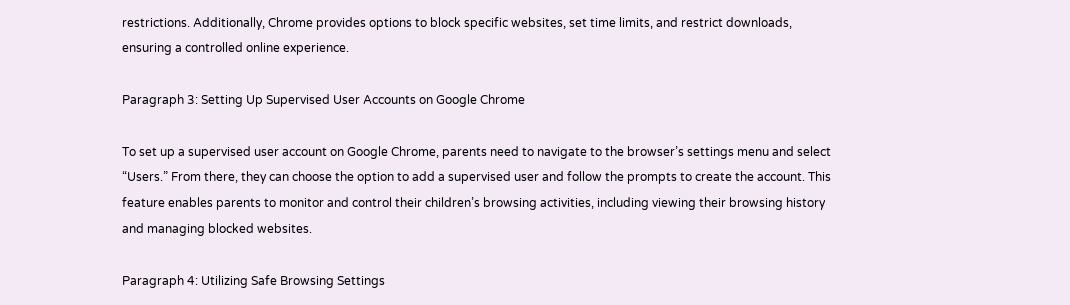restrictions. Additionally, Chrome provides options to block specific websites, set time limits, and restrict downloads, ensuring a controlled online experience.

Paragraph 3: Setting Up Supervised User Accounts on Google Chrome

To set up a supervised user account on Google Chrome, parents need to navigate to the browser’s settings menu and select “Users.” From there, they can choose the option to add a supervised user and follow the prompts to create the account. This feature enables parents to monitor and control their children’s browsing activities, including viewing their browsing history and managing blocked websites.

Paragraph 4: Utilizing Safe Browsing Settings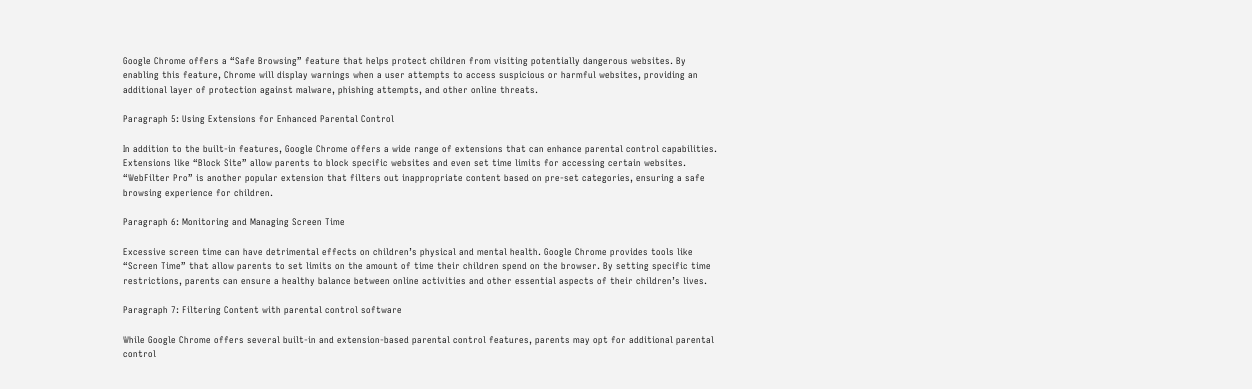Google Chrome offers a “Safe Browsing” feature that helps protect children from visiting potentially dangerous websites. By enabling this feature, Chrome will display warnings when a user attempts to access suspicious or harmful websites, providing an additional layer of protection against malware, phishing attempts, and other online threats.

Paragraph 5: Using Extensions for Enhanced Parental Control

In addition to the built-in features, Google Chrome offers a wide range of extensions that can enhance parental control capabilities. Extensions like “Block Site” allow parents to block specific websites and even set time limits for accessing certain websites. “WebFilter Pro” is another popular extension that filters out inappropriate content based on pre-set categories, ensuring a safe browsing experience for children.

Paragraph 6: Monitoring and Managing Screen Time

Excessive screen time can have detrimental effects on children’s physical and mental health. Google Chrome provides tools like “Screen Time” that allow parents to set limits on the amount of time their children spend on the browser. By setting specific time restrictions, parents can ensure a healthy balance between online activities and other essential aspects of their children’s lives.

Paragraph 7: Filtering Content with parental control software

While Google Chrome offers several built-in and extension-based parental control features, parents may opt for additional parental control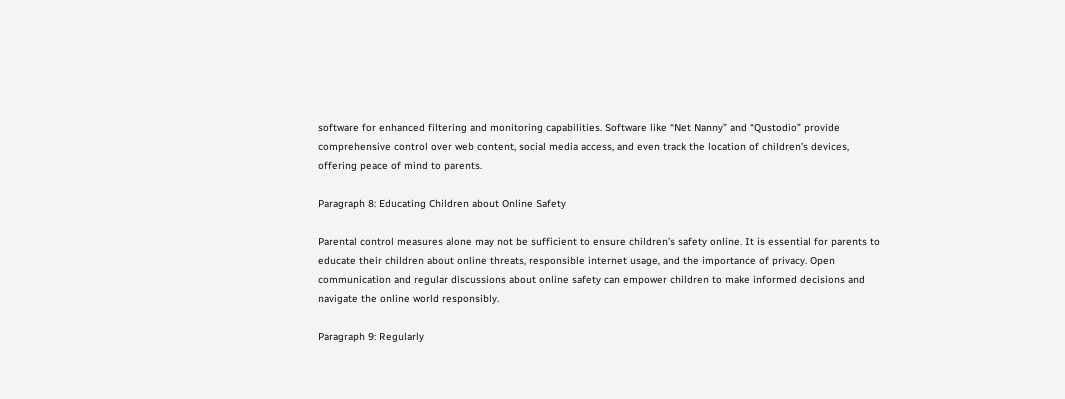software for enhanced filtering and monitoring capabilities. Software like “Net Nanny” and “Qustodio” provide comprehensive control over web content, social media access, and even track the location of children’s devices, offering peace of mind to parents.

Paragraph 8: Educating Children about Online Safety

Parental control measures alone may not be sufficient to ensure children’s safety online. It is essential for parents to educate their children about online threats, responsible internet usage, and the importance of privacy. Open communication and regular discussions about online safety can empower children to make informed decisions and navigate the online world responsibly.

Paragraph 9: Regularly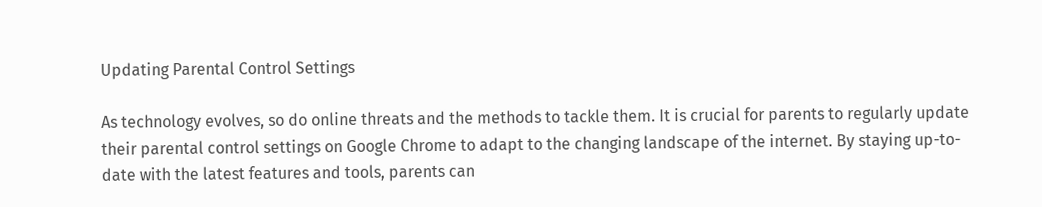Updating Parental Control Settings

As technology evolves, so do online threats and the methods to tackle them. It is crucial for parents to regularly update their parental control settings on Google Chrome to adapt to the changing landscape of the internet. By staying up-to-date with the latest features and tools, parents can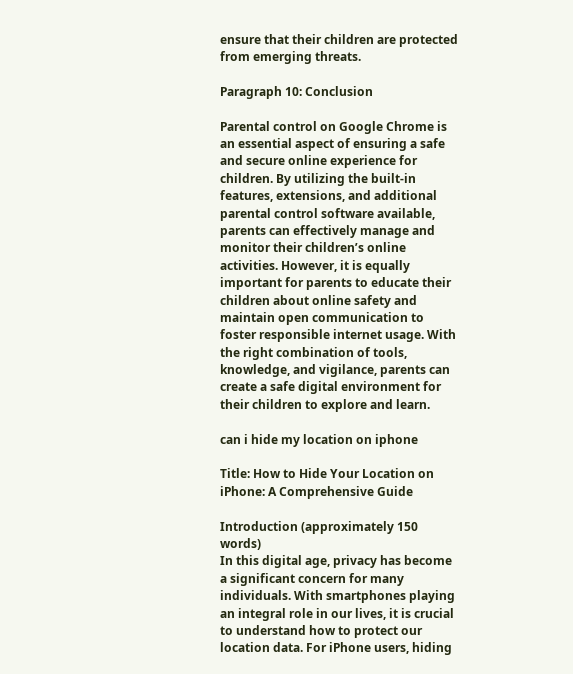ensure that their children are protected from emerging threats.

Paragraph 10: Conclusion

Parental control on Google Chrome is an essential aspect of ensuring a safe and secure online experience for children. By utilizing the built-in features, extensions, and additional parental control software available, parents can effectively manage and monitor their children’s online activities. However, it is equally important for parents to educate their children about online safety and maintain open communication to foster responsible internet usage. With the right combination of tools, knowledge, and vigilance, parents can create a safe digital environment for their children to explore and learn.

can i hide my location on iphone

Title: How to Hide Your Location on iPhone: A Comprehensive Guide

Introduction (approximately 150 words)
In this digital age, privacy has become a significant concern for many individuals. With smartphones playing an integral role in our lives, it is crucial to understand how to protect our location data. For iPhone users, hiding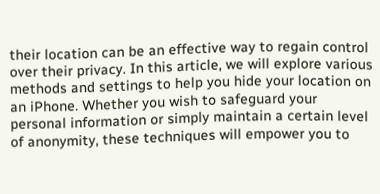their location can be an effective way to regain control over their privacy. In this article, we will explore various methods and settings to help you hide your location on an iPhone. Whether you wish to safeguard your personal information or simply maintain a certain level of anonymity, these techniques will empower you to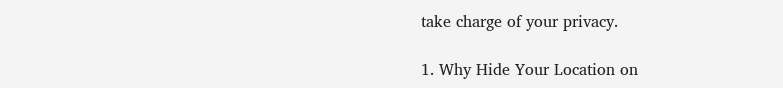take charge of your privacy.

1. Why Hide Your Location on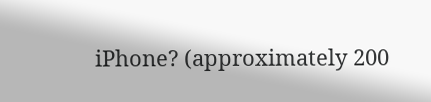iPhone? (approximately 200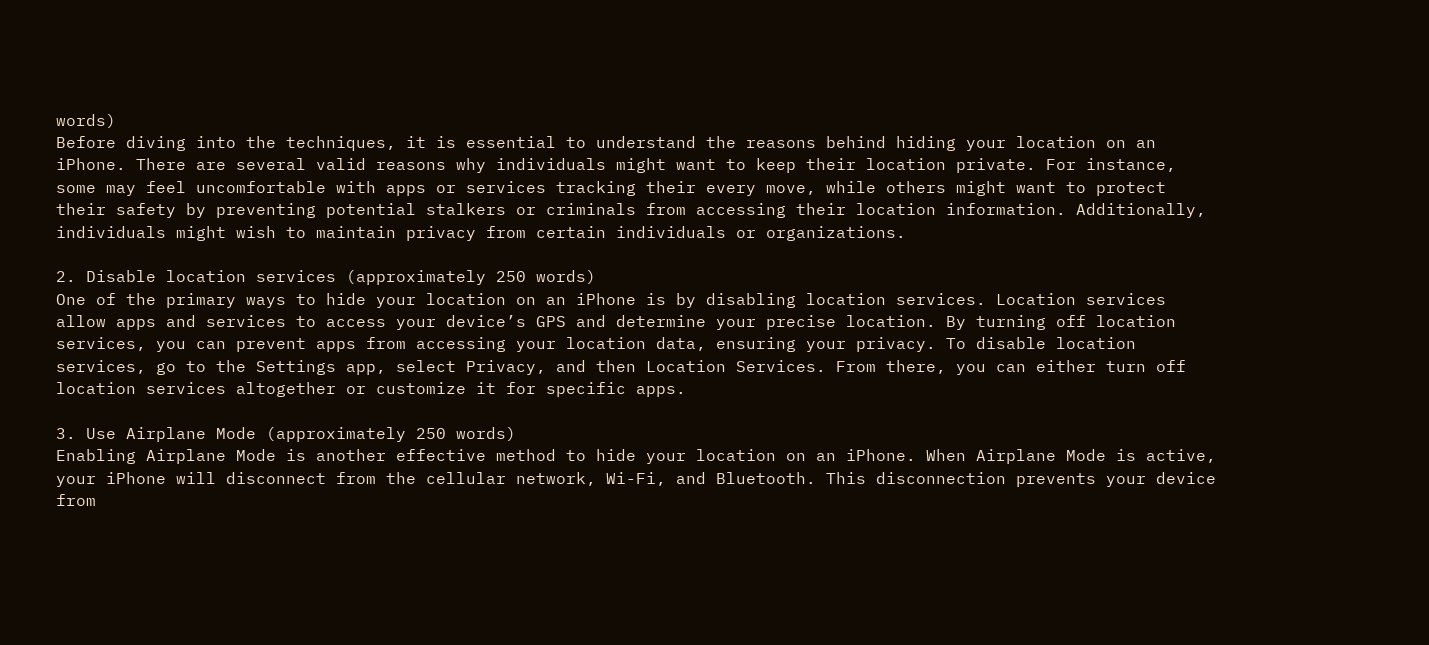words)
Before diving into the techniques, it is essential to understand the reasons behind hiding your location on an iPhone. There are several valid reasons why individuals might want to keep their location private. For instance, some may feel uncomfortable with apps or services tracking their every move, while others might want to protect their safety by preventing potential stalkers or criminals from accessing their location information. Additionally, individuals might wish to maintain privacy from certain individuals or organizations.

2. Disable location services (approximately 250 words)
One of the primary ways to hide your location on an iPhone is by disabling location services. Location services allow apps and services to access your device’s GPS and determine your precise location. By turning off location services, you can prevent apps from accessing your location data, ensuring your privacy. To disable location services, go to the Settings app, select Privacy, and then Location Services. From there, you can either turn off location services altogether or customize it for specific apps.

3. Use Airplane Mode (approximately 250 words)
Enabling Airplane Mode is another effective method to hide your location on an iPhone. When Airplane Mode is active, your iPhone will disconnect from the cellular network, Wi-Fi, and Bluetooth. This disconnection prevents your device from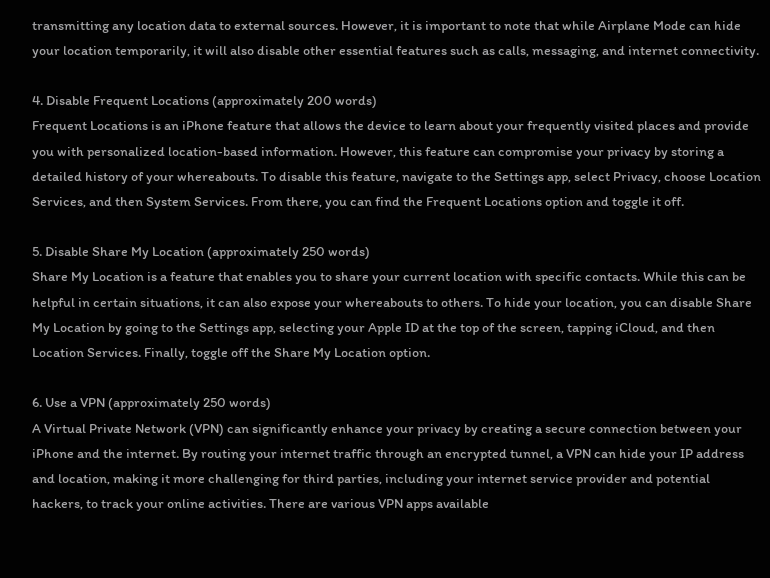transmitting any location data to external sources. However, it is important to note that while Airplane Mode can hide your location temporarily, it will also disable other essential features such as calls, messaging, and internet connectivity.

4. Disable Frequent Locations (approximately 200 words)
Frequent Locations is an iPhone feature that allows the device to learn about your frequently visited places and provide you with personalized location-based information. However, this feature can compromise your privacy by storing a detailed history of your whereabouts. To disable this feature, navigate to the Settings app, select Privacy, choose Location Services, and then System Services. From there, you can find the Frequent Locations option and toggle it off.

5. Disable Share My Location (approximately 250 words)
Share My Location is a feature that enables you to share your current location with specific contacts. While this can be helpful in certain situations, it can also expose your whereabouts to others. To hide your location, you can disable Share My Location by going to the Settings app, selecting your Apple ID at the top of the screen, tapping iCloud, and then Location Services. Finally, toggle off the Share My Location option.

6. Use a VPN (approximately 250 words)
A Virtual Private Network (VPN) can significantly enhance your privacy by creating a secure connection between your iPhone and the internet. By routing your internet traffic through an encrypted tunnel, a VPN can hide your IP address and location, making it more challenging for third parties, including your internet service provider and potential hackers, to track your online activities. There are various VPN apps available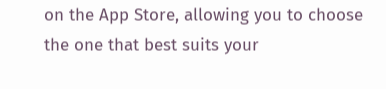on the App Store, allowing you to choose the one that best suits your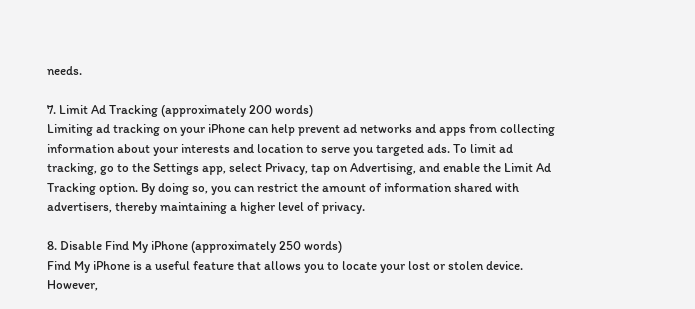needs.

7. Limit Ad Tracking (approximately 200 words)
Limiting ad tracking on your iPhone can help prevent ad networks and apps from collecting information about your interests and location to serve you targeted ads. To limit ad tracking, go to the Settings app, select Privacy, tap on Advertising, and enable the Limit Ad Tracking option. By doing so, you can restrict the amount of information shared with advertisers, thereby maintaining a higher level of privacy.

8. Disable Find My iPhone (approximately 250 words)
Find My iPhone is a useful feature that allows you to locate your lost or stolen device. However,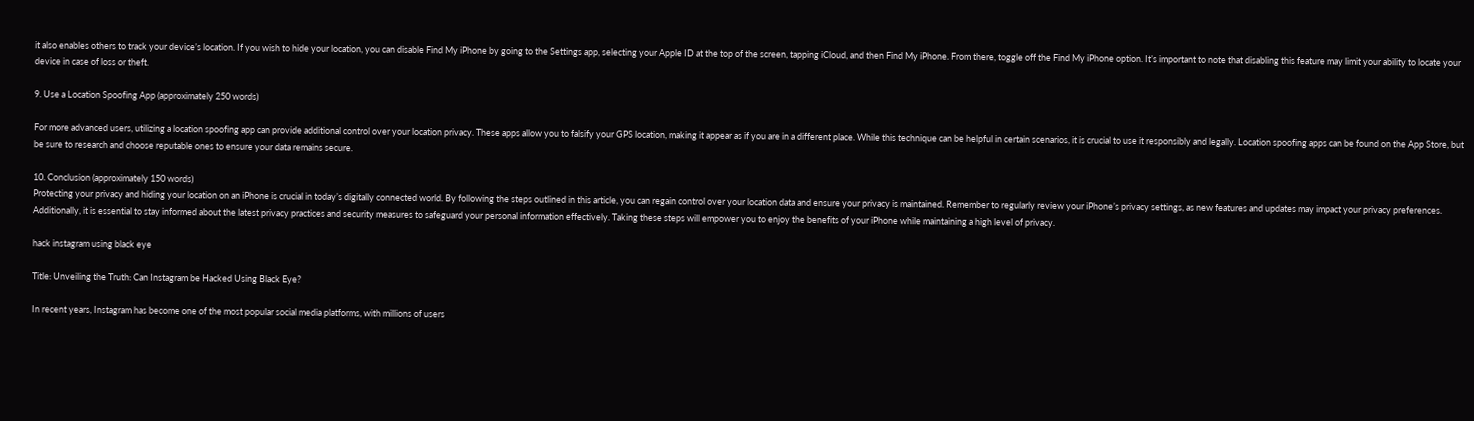it also enables others to track your device’s location. If you wish to hide your location, you can disable Find My iPhone by going to the Settings app, selecting your Apple ID at the top of the screen, tapping iCloud, and then Find My iPhone. From there, toggle off the Find My iPhone option. It’s important to note that disabling this feature may limit your ability to locate your device in case of loss or theft.

9. Use a Location Spoofing App (approximately 250 words)

For more advanced users, utilizing a location spoofing app can provide additional control over your location privacy. These apps allow you to falsify your GPS location, making it appear as if you are in a different place. While this technique can be helpful in certain scenarios, it is crucial to use it responsibly and legally. Location spoofing apps can be found on the App Store, but be sure to research and choose reputable ones to ensure your data remains secure.

10. Conclusion (approximately 150 words)
Protecting your privacy and hiding your location on an iPhone is crucial in today’s digitally connected world. By following the steps outlined in this article, you can regain control over your location data and ensure your privacy is maintained. Remember to regularly review your iPhone’s privacy settings, as new features and updates may impact your privacy preferences. Additionally, it is essential to stay informed about the latest privacy practices and security measures to safeguard your personal information effectively. Taking these steps will empower you to enjoy the benefits of your iPhone while maintaining a high level of privacy.

hack instagram using black eye

Title: Unveiling the Truth: Can Instagram be Hacked Using Black Eye?

In recent years, Instagram has become one of the most popular social media platforms, with millions of users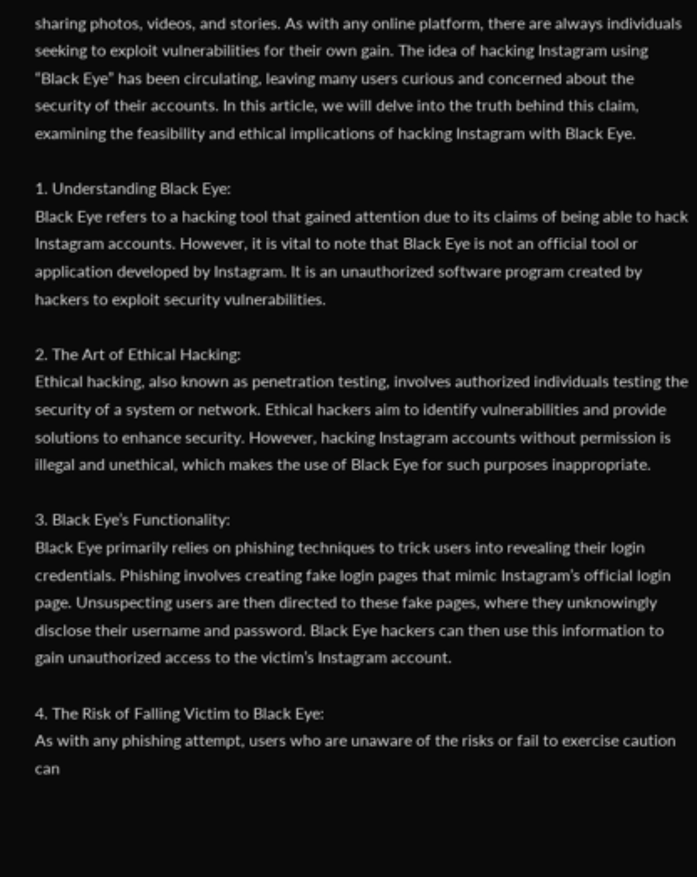sharing photos, videos, and stories. As with any online platform, there are always individuals seeking to exploit vulnerabilities for their own gain. The idea of hacking Instagram using “Black Eye” has been circulating, leaving many users curious and concerned about the security of their accounts. In this article, we will delve into the truth behind this claim, examining the feasibility and ethical implications of hacking Instagram with Black Eye.

1. Understanding Black Eye:
Black Eye refers to a hacking tool that gained attention due to its claims of being able to hack Instagram accounts. However, it is vital to note that Black Eye is not an official tool or application developed by Instagram. It is an unauthorized software program created by hackers to exploit security vulnerabilities.

2. The Art of Ethical Hacking:
Ethical hacking, also known as penetration testing, involves authorized individuals testing the security of a system or network. Ethical hackers aim to identify vulnerabilities and provide solutions to enhance security. However, hacking Instagram accounts without permission is illegal and unethical, which makes the use of Black Eye for such purposes inappropriate.

3. Black Eye’s Functionality:
Black Eye primarily relies on phishing techniques to trick users into revealing their login credentials. Phishing involves creating fake login pages that mimic Instagram’s official login page. Unsuspecting users are then directed to these fake pages, where they unknowingly disclose their username and password. Black Eye hackers can then use this information to gain unauthorized access to the victim’s Instagram account.

4. The Risk of Falling Victim to Black Eye:
As with any phishing attempt, users who are unaware of the risks or fail to exercise caution can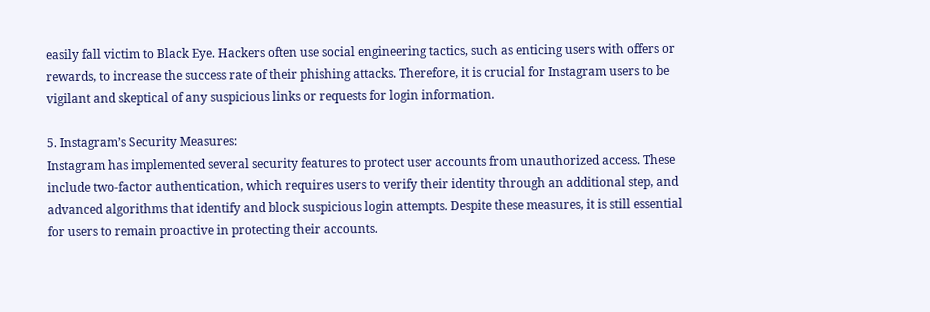easily fall victim to Black Eye. Hackers often use social engineering tactics, such as enticing users with offers or rewards, to increase the success rate of their phishing attacks. Therefore, it is crucial for Instagram users to be vigilant and skeptical of any suspicious links or requests for login information.

5. Instagram’s Security Measures:
Instagram has implemented several security features to protect user accounts from unauthorized access. These include two-factor authentication, which requires users to verify their identity through an additional step, and advanced algorithms that identify and block suspicious login attempts. Despite these measures, it is still essential for users to remain proactive in protecting their accounts.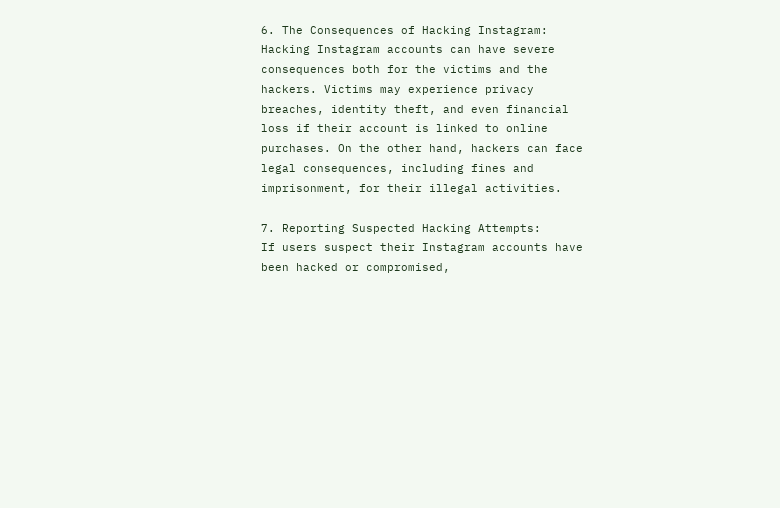6. The Consequences of Hacking Instagram:
Hacking Instagram accounts can have severe consequences both for the victims and the hackers. Victims may experience privacy breaches, identity theft, and even financial loss if their account is linked to online purchases. On the other hand, hackers can face legal consequences, including fines and imprisonment, for their illegal activities.

7. Reporting Suspected Hacking Attempts:
If users suspect their Instagram accounts have been hacked or compromised,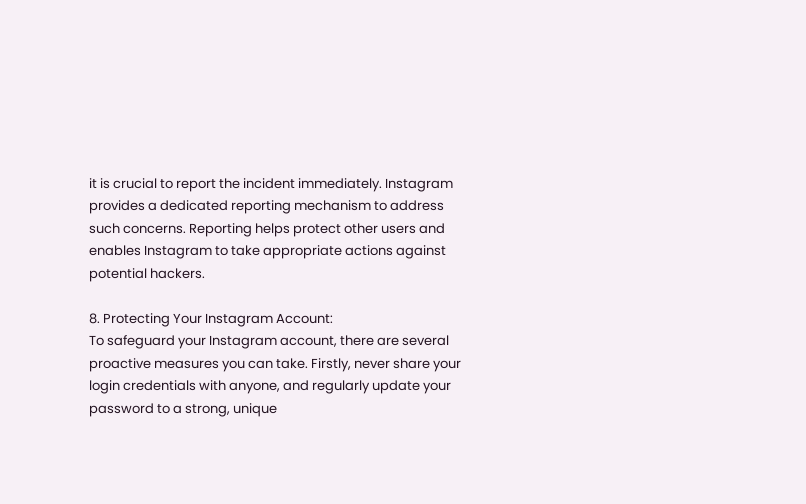it is crucial to report the incident immediately. Instagram provides a dedicated reporting mechanism to address such concerns. Reporting helps protect other users and enables Instagram to take appropriate actions against potential hackers.

8. Protecting Your Instagram Account:
To safeguard your Instagram account, there are several proactive measures you can take. Firstly, never share your login credentials with anyone, and regularly update your password to a strong, unique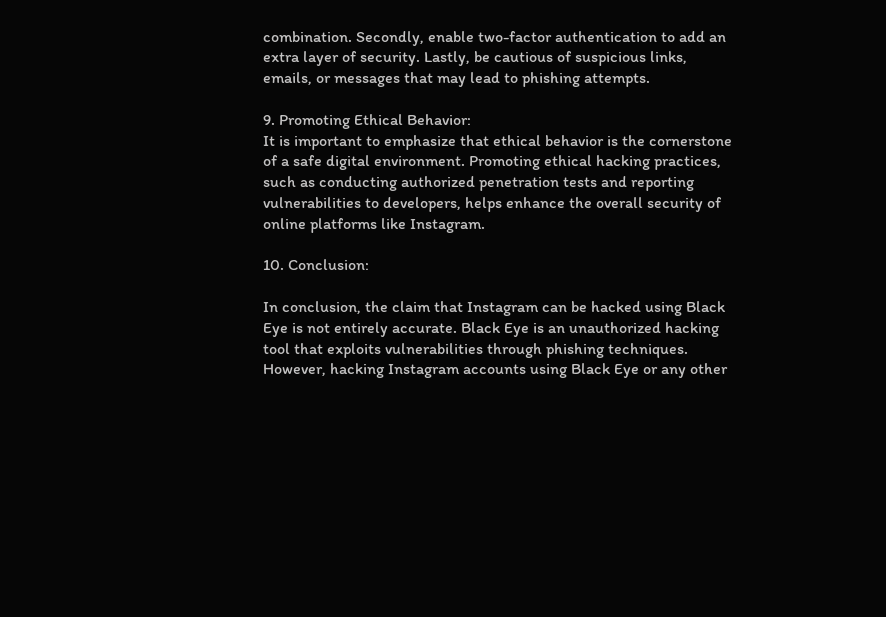combination. Secondly, enable two-factor authentication to add an extra layer of security. Lastly, be cautious of suspicious links, emails, or messages that may lead to phishing attempts.

9. Promoting Ethical Behavior:
It is important to emphasize that ethical behavior is the cornerstone of a safe digital environment. Promoting ethical hacking practices, such as conducting authorized penetration tests and reporting vulnerabilities to developers, helps enhance the overall security of online platforms like Instagram.

10. Conclusion:

In conclusion, the claim that Instagram can be hacked using Black Eye is not entirely accurate. Black Eye is an unauthorized hacking tool that exploits vulnerabilities through phishing techniques. However, hacking Instagram accounts using Black Eye or any other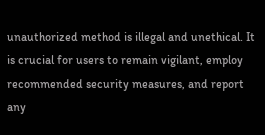unauthorized method is illegal and unethical. It is crucial for users to remain vigilant, employ recommended security measures, and report any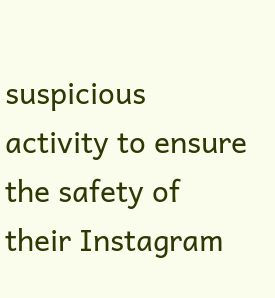suspicious activity to ensure the safety of their Instagram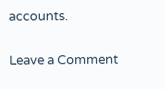accounts.

Leave a Comment